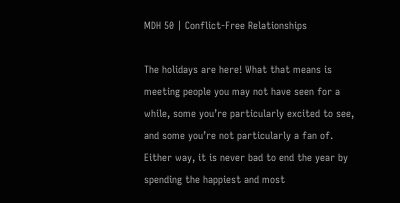MDH 50 | Conflict-Free Relationships

The holidays are here! What that means is meeting people you may not have seen for a while, some you’re particularly excited to see, and some you’re not particularly a fan of. Either way, it is never bad to end the year by spending the happiest and most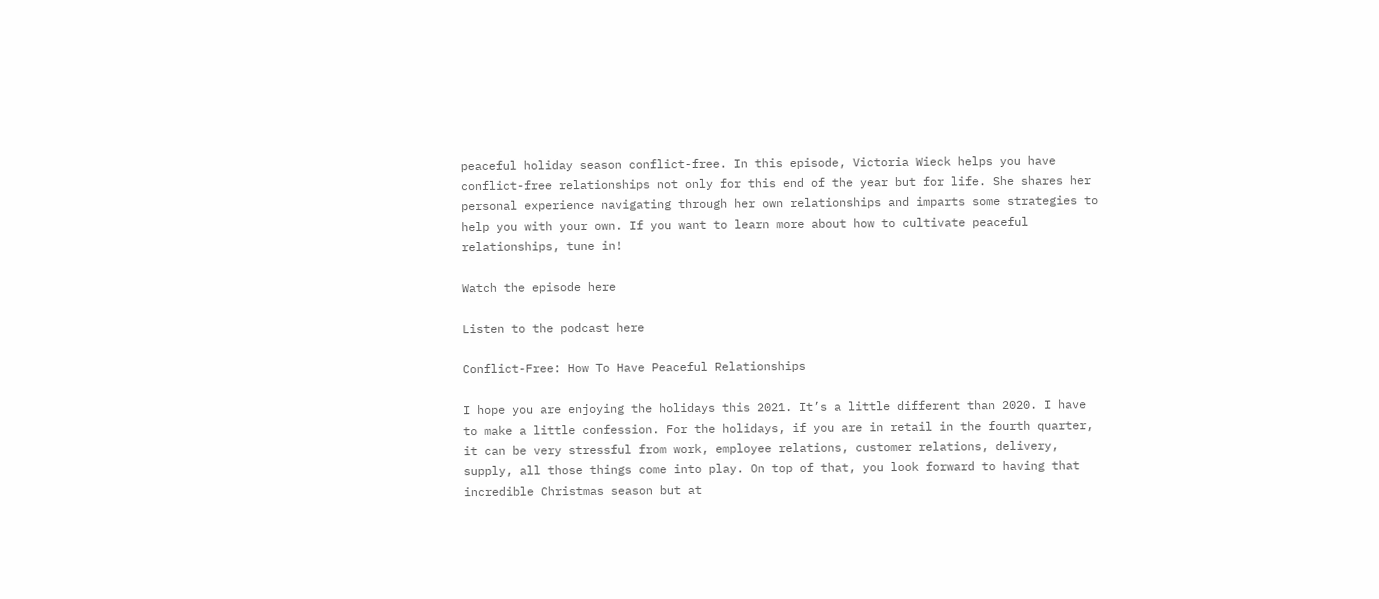peaceful holiday season conflict-free. In this episode, Victoria Wieck helps you have conflict-free relationships not only for this end of the year but for life. She shares her personal experience navigating through her own relationships and imparts some strategies to help you with your own. If you want to learn more about how to cultivate peaceful relationships, tune in!

Watch the episode here

Listen to the podcast here

Conflict-Free: How To Have Peaceful Relationships

I hope you are enjoying the holidays this 2021. It’s a little different than 2020. I have to make a little confession. For the holidays, if you are in retail in the fourth quarter, it can be very stressful from work, employee relations, customer relations, delivery, supply, all those things come into play. On top of that, you look forward to having that incredible Christmas season but at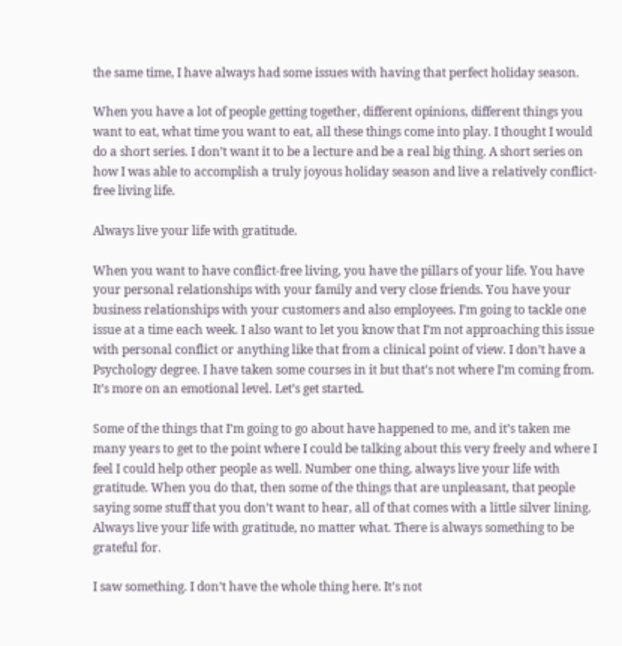the same time, I have always had some issues with having that perfect holiday season.

When you have a lot of people getting together, different opinions, different things you want to eat, what time you want to eat, all these things come into play. I thought I would do a short series. I don’t want it to be a lecture and be a real big thing. A short series on how I was able to accomplish a truly joyous holiday season and live a relatively conflict-free living life.

Always live your life with gratitude.

When you want to have conflict-free living, you have the pillars of your life. You have your personal relationships with your family and very close friends. You have your business relationships with your customers and also employees. I’m going to tackle one issue at a time each week. I also want to let you know that I’m not approaching this issue with personal conflict or anything like that from a clinical point of view. I don’t have a Psychology degree. I have taken some courses in it but that’s not where I’m coming from. It’s more on an emotional level. Let’s get started.

Some of the things that I’m going to go about have happened to me, and it’s taken me many years to get to the point where I could be talking about this very freely and where I feel I could help other people as well. Number one thing, always live your life with gratitude. When you do that, then some of the things that are unpleasant, that people saying some stuff that you don’t want to hear, all of that comes with a little silver lining. Always live your life with gratitude, no matter what. There is always something to be grateful for.

I saw something. I don’t have the whole thing here. It’s not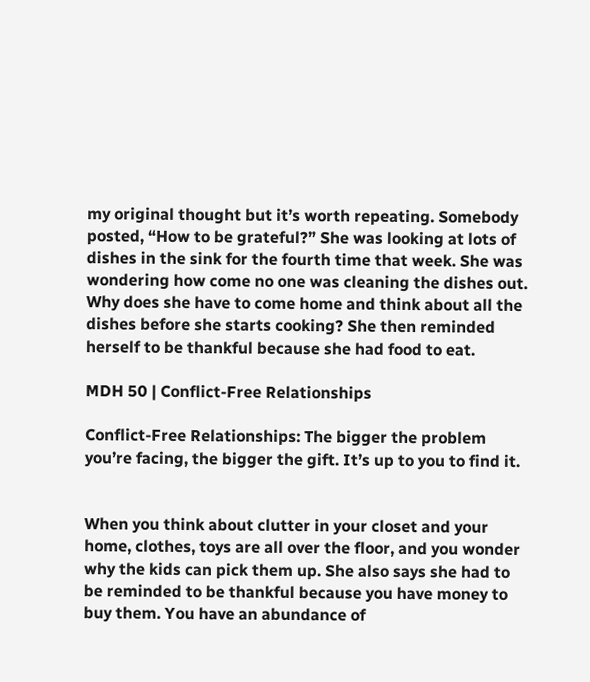my original thought but it’s worth repeating. Somebody posted, “How to be grateful?” She was looking at lots of dishes in the sink for the fourth time that week. She was wondering how come no one was cleaning the dishes out. Why does she have to come home and think about all the dishes before she starts cooking? She then reminded herself to be thankful because she had food to eat.

MDH 50 | Conflict-Free Relationships

Conflict-Free Relationships: The bigger the problem you’re facing, the bigger the gift. It’s up to you to find it.


When you think about clutter in your closet and your home, clothes, toys are all over the floor, and you wonder why the kids can pick them up. She also says she had to be reminded to be thankful because you have money to buy them. You have an abundance of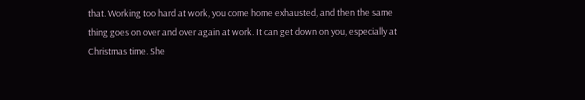that. Working too hard at work, you come home exhausted, and then the same thing goes on over and over again at work. It can get down on you, especially at Christmas time. She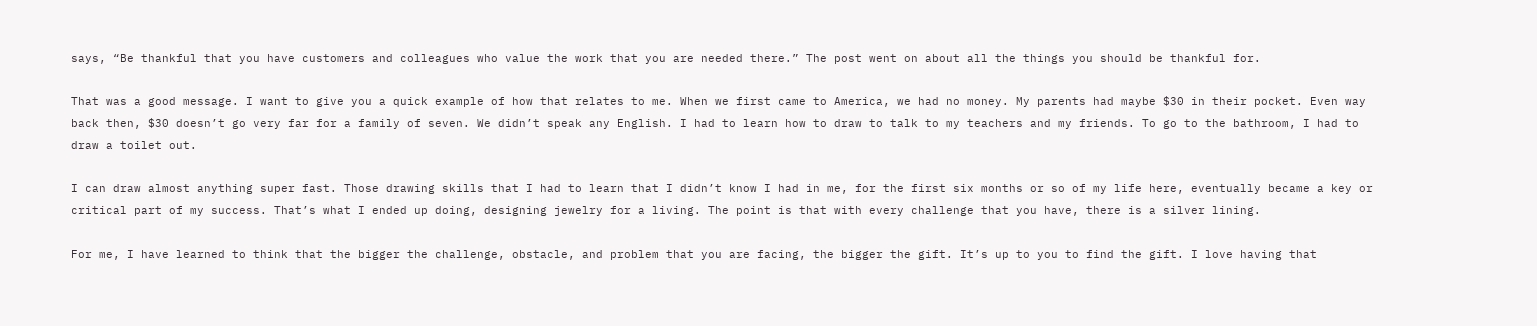says, “Be thankful that you have customers and colleagues who value the work that you are needed there.” The post went on about all the things you should be thankful for.

That was a good message. I want to give you a quick example of how that relates to me. When we first came to America, we had no money. My parents had maybe $30 in their pocket. Even way back then, $30 doesn’t go very far for a family of seven. We didn’t speak any English. I had to learn how to draw to talk to my teachers and my friends. To go to the bathroom, I had to draw a toilet out.

I can draw almost anything super fast. Those drawing skills that I had to learn that I didn’t know I had in me, for the first six months or so of my life here, eventually became a key or critical part of my success. That’s what I ended up doing, designing jewelry for a living. The point is that with every challenge that you have, there is a silver lining.

For me, I have learned to think that the bigger the challenge, obstacle, and problem that you are facing, the bigger the gift. It’s up to you to find the gift. I love having that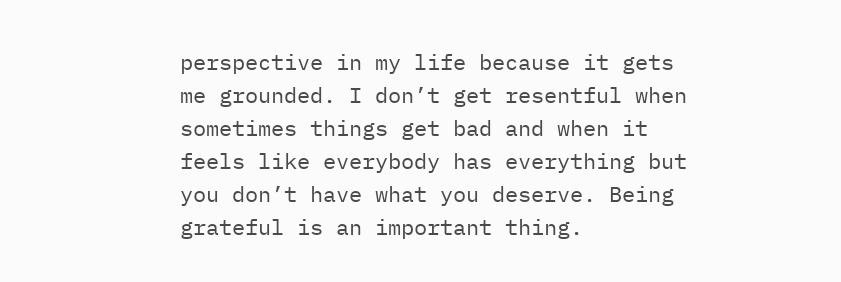perspective in my life because it gets me grounded. I don’t get resentful when sometimes things get bad and when it feels like everybody has everything but you don’t have what you deserve. Being grateful is an important thing.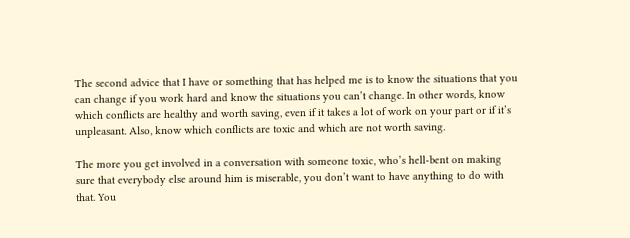The second advice that I have or something that has helped me is to know the situations that you can change if you work hard and know the situations you can’t change. In other words, know which conflicts are healthy and worth saving, even if it takes a lot of work on your part or if it’s unpleasant. Also, know which conflicts are toxic and which are not worth saving.

The more you get involved in a conversation with someone toxic, who’s hell-bent on making sure that everybody else around him is miserable, you don’t want to have anything to do with that. You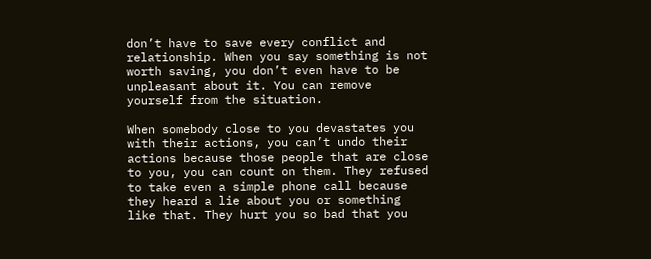don’t have to save every conflict and relationship. When you say something is not worth saving, you don’t even have to be unpleasant about it. You can remove yourself from the situation.

When somebody close to you devastates you with their actions, you can’t undo their actions because those people that are close to you, you can count on them. They refused to take even a simple phone call because they heard a lie about you or something like that. They hurt you so bad that you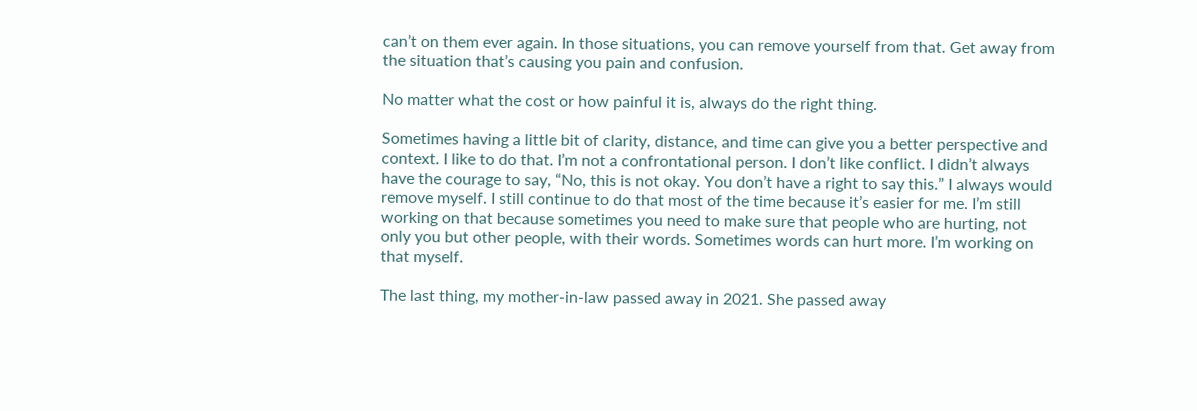can’t on them ever again. In those situations, you can remove yourself from that. Get away from the situation that’s causing you pain and confusion.

No matter what the cost or how painful it is, always do the right thing.

Sometimes having a little bit of clarity, distance, and time can give you a better perspective and context. I like to do that. I’m not a confrontational person. I don’t like conflict. I didn’t always have the courage to say, “No, this is not okay. You don’t have a right to say this.” I always would remove myself. I still continue to do that most of the time because it’s easier for me. I’m still working on that because sometimes you need to make sure that people who are hurting, not only you but other people, with their words. Sometimes words can hurt more. I’m working on that myself.

The last thing, my mother-in-law passed away in 2021. She passed away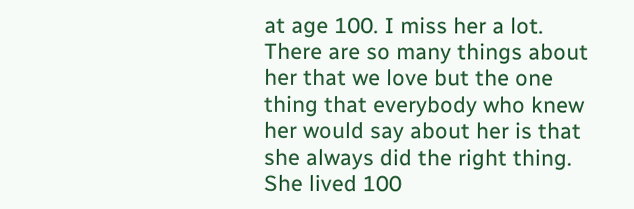at age 100. I miss her a lot. There are so many things about her that we love but the one thing that everybody who knew her would say about her is that she always did the right thing. She lived 100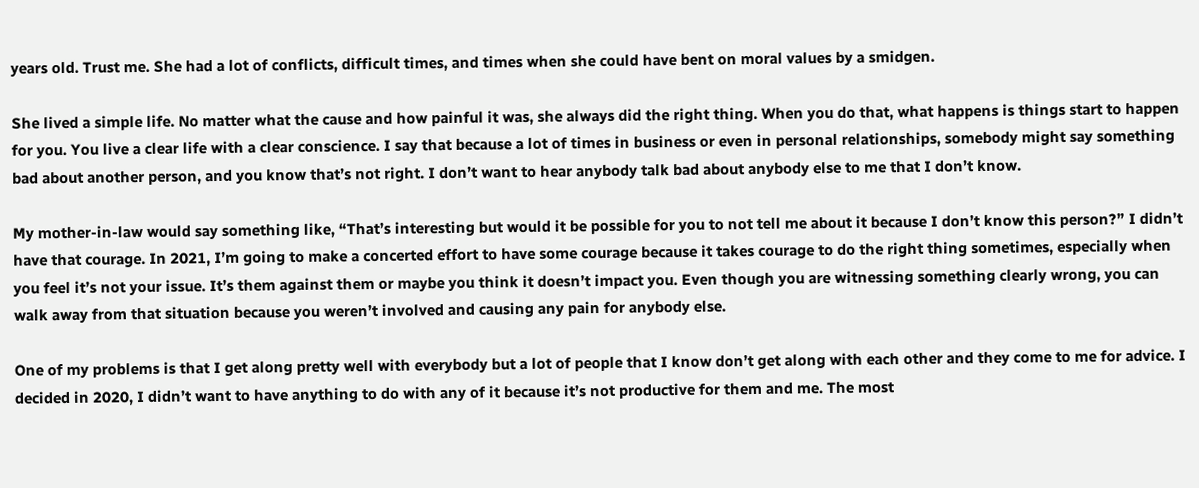years old. Trust me. She had a lot of conflicts, difficult times, and times when she could have bent on moral values by a smidgen.

She lived a simple life. No matter what the cause and how painful it was, she always did the right thing. When you do that, what happens is things start to happen for you. You live a clear life with a clear conscience. I say that because a lot of times in business or even in personal relationships, somebody might say something bad about another person, and you know that’s not right. I don’t want to hear anybody talk bad about anybody else to me that I don’t know.

My mother-in-law would say something like, “That’s interesting but would it be possible for you to not tell me about it because I don’t know this person?” I didn’t have that courage. In 2021, I’m going to make a concerted effort to have some courage because it takes courage to do the right thing sometimes, especially when you feel it’s not your issue. It’s them against them or maybe you think it doesn’t impact you. Even though you are witnessing something clearly wrong, you can walk away from that situation because you weren’t involved and causing any pain for anybody else.

One of my problems is that I get along pretty well with everybody but a lot of people that I know don’t get along with each other and they come to me for advice. I decided in 2020, I didn’t want to have anything to do with any of it because it’s not productive for them and me. The most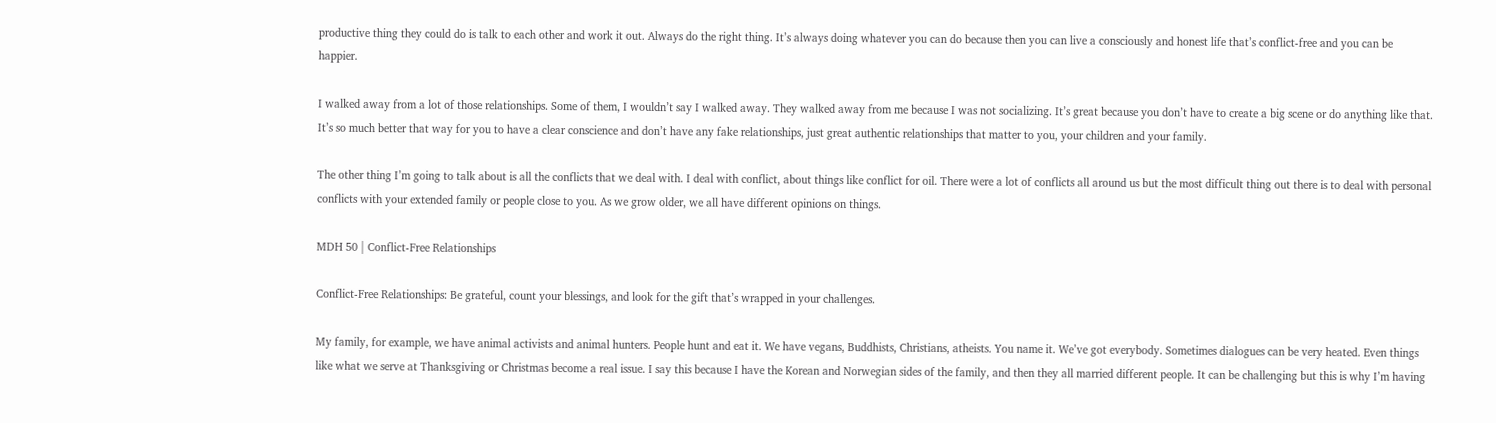productive thing they could do is talk to each other and work it out. Always do the right thing. It’s always doing whatever you can do because then you can live a consciously and honest life that’s conflict-free and you can be happier.

I walked away from a lot of those relationships. Some of them, I wouldn’t say I walked away. They walked away from me because I was not socializing. It’s great because you don’t have to create a big scene or do anything like that. It’s so much better that way for you to have a clear conscience and don’t have any fake relationships, just great authentic relationships that matter to you, your children and your family.

The other thing I’m going to talk about is all the conflicts that we deal with. I deal with conflict, about things like conflict for oil. There were a lot of conflicts all around us but the most difficult thing out there is to deal with personal conflicts with your extended family or people close to you. As we grow older, we all have different opinions on things.

MDH 50 | Conflict-Free Relationships

Conflict-Free Relationships: Be grateful, count your blessings, and look for the gift that’s wrapped in your challenges.

My family, for example, we have animal activists and animal hunters. People hunt and eat it. We have vegans, Buddhists, Christians, atheists. You name it. We’ve got everybody. Sometimes dialogues can be very heated. Even things like what we serve at Thanksgiving or Christmas become a real issue. I say this because I have the Korean and Norwegian sides of the family, and then they all married different people. It can be challenging but this is why I’m having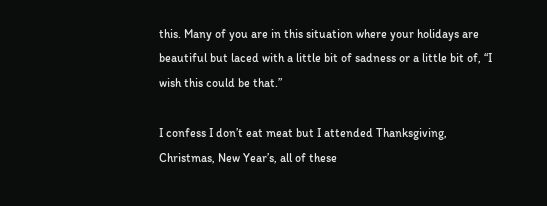this. Many of you are in this situation where your holidays are beautiful but laced with a little bit of sadness or a little bit of, “I wish this could be that.”

I confess I don’t eat meat but I attended Thanksgiving, Christmas, New Year’s, all of these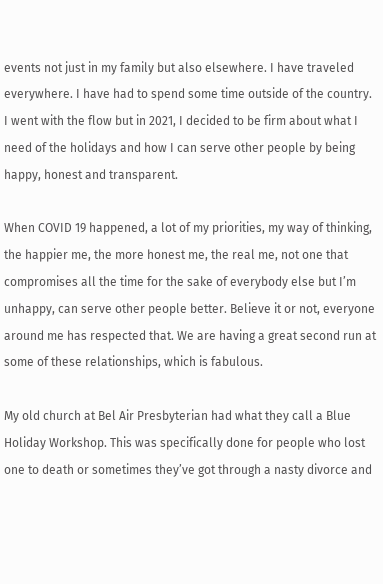events not just in my family but also elsewhere. I have traveled everywhere. I have had to spend some time outside of the country. I went with the flow but in 2021, I decided to be firm about what I need of the holidays and how I can serve other people by being happy, honest and transparent.

When COVID 19 happened, a lot of my priorities, my way of thinking, the happier me, the more honest me, the real me, not one that compromises all the time for the sake of everybody else but I’m unhappy, can serve other people better. Believe it or not, everyone around me has respected that. We are having a great second run at some of these relationships, which is fabulous.

My old church at Bel Air Presbyterian had what they call a Blue Holiday Workshop. This was specifically done for people who lost one to death or sometimes they’ve got through a nasty divorce and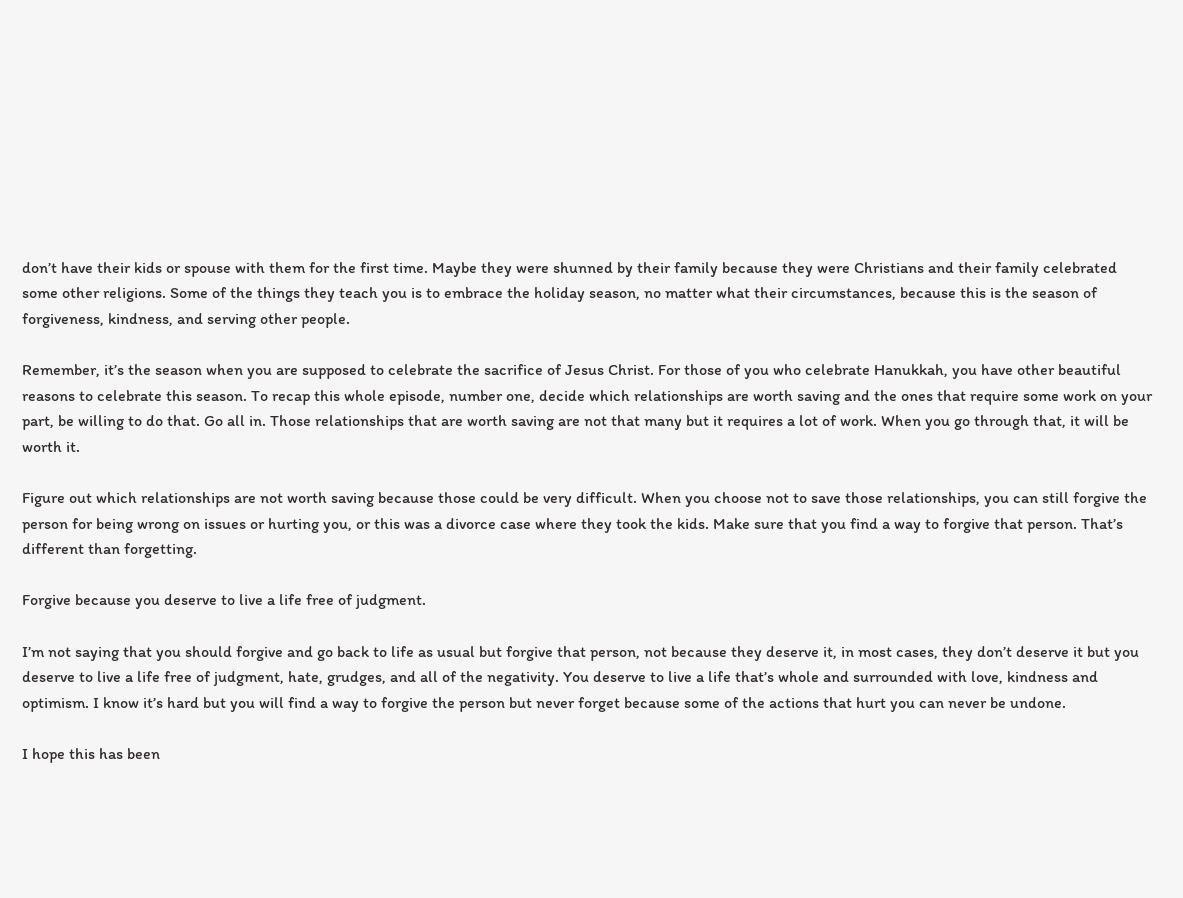don’t have their kids or spouse with them for the first time. Maybe they were shunned by their family because they were Christians and their family celebrated some other religions. Some of the things they teach you is to embrace the holiday season, no matter what their circumstances, because this is the season of forgiveness, kindness, and serving other people.

Remember, it’s the season when you are supposed to celebrate the sacrifice of Jesus Christ. For those of you who celebrate Hanukkah, you have other beautiful reasons to celebrate this season. To recap this whole episode, number one, decide which relationships are worth saving and the ones that require some work on your part, be willing to do that. Go all in. Those relationships that are worth saving are not that many but it requires a lot of work. When you go through that, it will be worth it.

Figure out which relationships are not worth saving because those could be very difficult. When you choose not to save those relationships, you can still forgive the person for being wrong on issues or hurting you, or this was a divorce case where they took the kids. Make sure that you find a way to forgive that person. That’s different than forgetting.

Forgive because you deserve to live a life free of judgment.

I’m not saying that you should forgive and go back to life as usual but forgive that person, not because they deserve it, in most cases, they don’t deserve it but you deserve to live a life free of judgment, hate, grudges, and all of the negativity. You deserve to live a life that’s whole and surrounded with love, kindness and optimism. I know it’s hard but you will find a way to forgive the person but never forget because some of the actions that hurt you can never be undone.

I hope this has been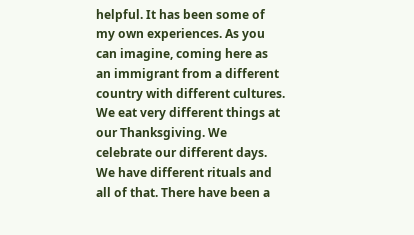helpful. It has been some of my own experiences. As you can imagine, coming here as an immigrant from a different country with different cultures. We eat very different things at our Thanksgiving. We celebrate our different days. We have different rituals and all of that. There have been a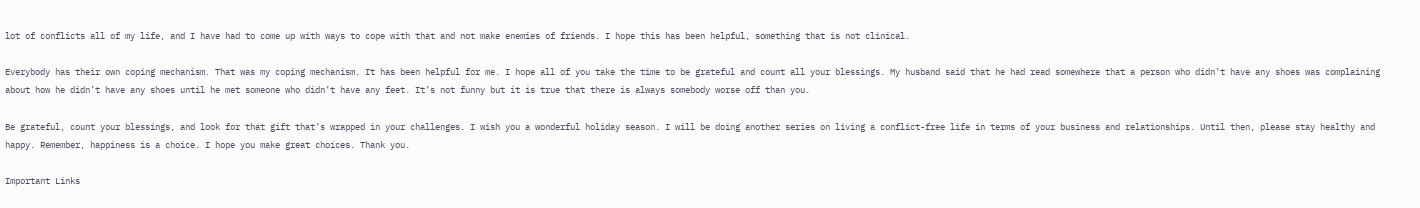lot of conflicts all of my life, and I have had to come up with ways to cope with that and not make enemies of friends. I hope this has been helpful, something that is not clinical.

Everybody has their own coping mechanism. That was my coping mechanism. It has been helpful for me. I hope all of you take the time to be grateful and count all your blessings. My husband said that he had read somewhere that a person who didn’t have any shoes was complaining about how he didn’t have any shoes until he met someone who didn’t have any feet. It’s not funny but it is true that there is always somebody worse off than you.

Be grateful, count your blessings, and look for that gift that’s wrapped in your challenges. I wish you a wonderful holiday season. I will be doing another series on living a conflict-free life in terms of your business and relationships. Until then, please stay healthy and happy. Remember, happiness is a choice. I hope you make great choices. Thank you.

Important Links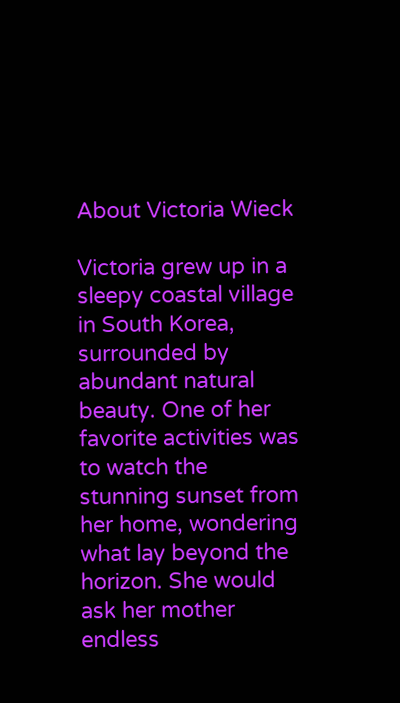About Victoria Wieck

Victoria grew up in a sleepy coastal village in South Korea, surrounded by abundant natural beauty. One of her favorite activities was to watch the stunning sunset from her home, wondering what lay beyond the horizon. She would ask her mother endless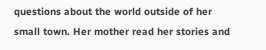questions about the world outside of her small town. Her mother read her stories and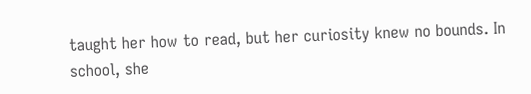taught her how to read, but her curiosity knew no bounds. In school, she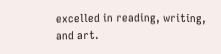excelled in reading, writing, and art.